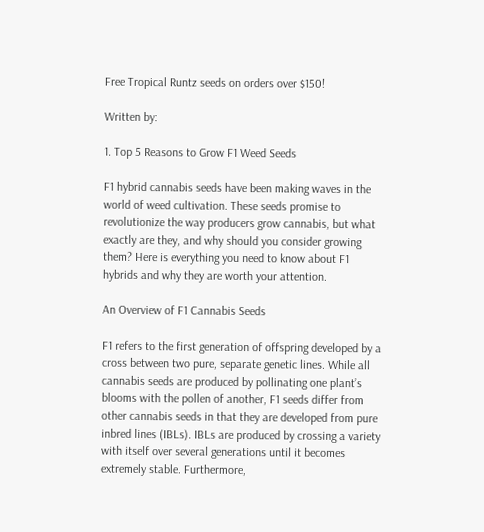Free Tropical Runtz seeds on orders over $150!

Written by:

1. Top 5 Reasons to Grow F1 Weed Seeds

F1 hybrid cannabis seeds have been making waves in the world of weed cultivation. These seeds promise to revolutionize the way producers grow cannabis, but what exactly are they, and why should you consider growing them? Here is everything you need to know about F1 hybrids and why they are worth your attention.

An Overview of F1 Cannabis Seeds

F1 refers to the first generation of offspring developed by a cross between two pure, separate genetic lines. While all cannabis seeds are produced by pollinating one plant’s blooms with the pollen of another, F1 seeds differ from other cannabis seeds in that they are developed from pure inbred lines (IBLs). IBLs are produced by crossing a variety with itself over several generations until it becomes extremely stable. Furthermore,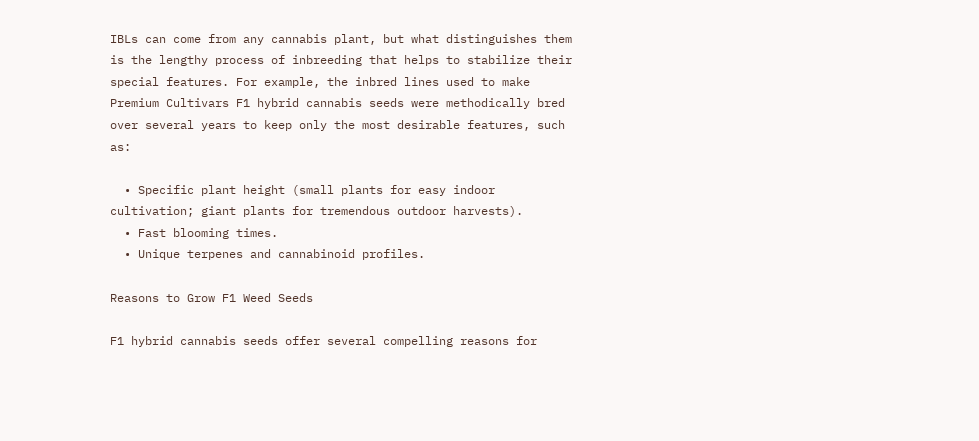IBLs can come from any cannabis plant, but what distinguishes them is the lengthy process of inbreeding that helps to stabilize their special features. For example, the inbred lines used to make Premium Cultivars F1 hybrid cannabis seeds were methodically bred over several years to keep only the most desirable features, such as:

  • Specific plant height (small plants for easy indoor cultivation; giant plants for tremendous outdoor harvests).
  • Fast blooming times.
  • Unique terpenes and cannabinoid profiles.

Reasons to Grow F1 Weed Seeds

F1 hybrid cannabis seeds offer several compelling reasons for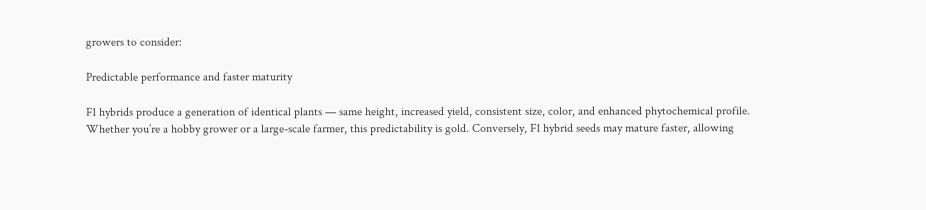growers to consider:

Predictable performance and faster maturity

F1 hybrids produce a generation of identical plants — same height, increased yield, consistent size, color, and enhanced phytochemical profile. Whether you’re a hobby grower or a large-scale farmer, this predictability is gold. Conversely, F1 hybrid seeds may mature faster, allowing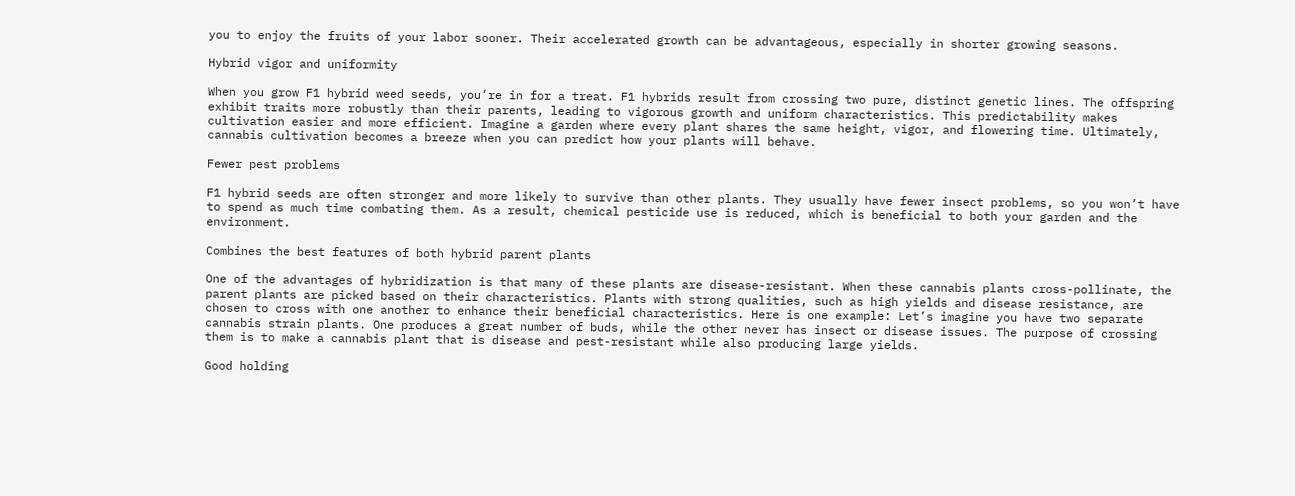you to enjoy the fruits of your labor sooner. Their accelerated growth can be advantageous, especially in shorter growing seasons.

Hybrid vigor and uniformity

When you grow F1 hybrid weed seeds, you’re in for a treat. F1 hybrids result from crossing two pure, distinct genetic lines. The offspring exhibit traits more robustly than their parents, leading to vigorous growth and uniform characteristics. This predictability makes cultivation easier and more efficient. Imagine a garden where every plant shares the same height, vigor, and flowering time. Ultimately, cannabis cultivation becomes a breeze when you can predict how your plants will behave.

Fewer pest problems

F1 hybrid seeds are often stronger and more likely to survive than other plants. They usually have fewer insect problems, so you won’t have to spend as much time combating them. As a result, chemical pesticide use is reduced, which is beneficial to both your garden and the environment.

Combines the best features of both hybrid parent plants

One of the advantages of hybridization is that many of these plants are disease-resistant. When these cannabis plants cross-pollinate, the parent plants are picked based on their characteristics. Plants with strong qualities, such as high yields and disease resistance, are chosen to cross with one another to enhance their beneficial characteristics. Here is one example: Let’s imagine you have two separate cannabis strain plants. One produces a great number of buds, while the other never has insect or disease issues. The purpose of crossing them is to make a cannabis plant that is disease and pest-resistant while also producing large yields.

Good holding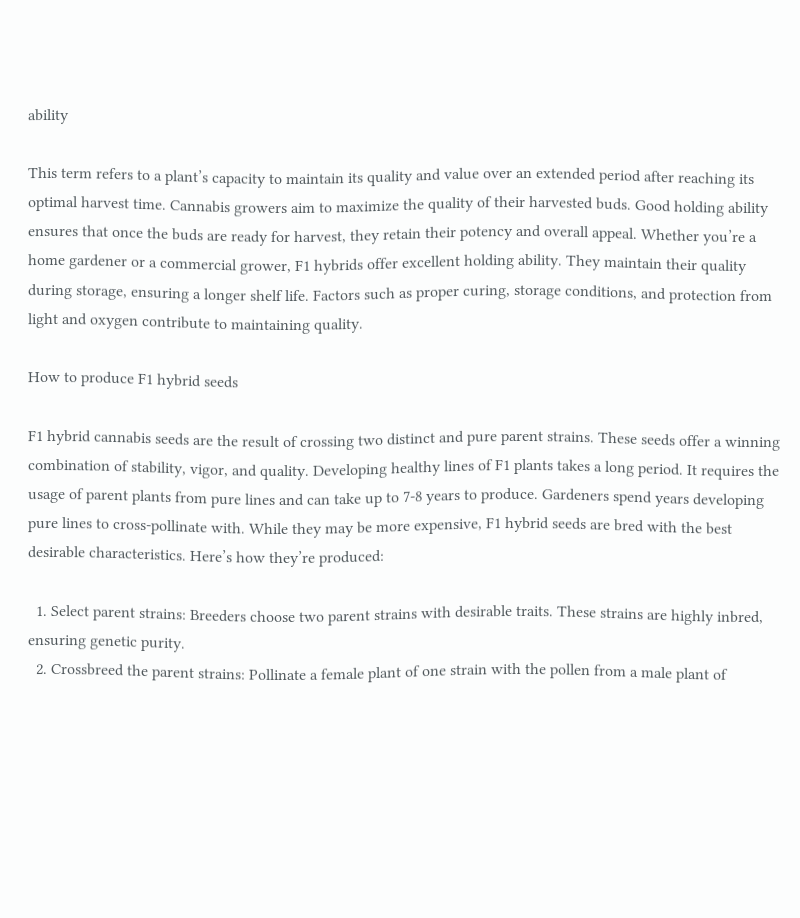ability

This term refers to a plant’s capacity to maintain its quality and value over an extended period after reaching its optimal harvest time. Cannabis growers aim to maximize the quality of their harvested buds. Good holding ability ensures that once the buds are ready for harvest, they retain their potency and overall appeal. Whether you’re a home gardener or a commercial grower, F1 hybrids offer excellent holding ability. They maintain their quality during storage, ensuring a longer shelf life. Factors such as proper curing, storage conditions, and protection from light and oxygen contribute to maintaining quality.

How to produce F1 hybrid seeds

F1 hybrid cannabis seeds are the result of crossing two distinct and pure parent strains. These seeds offer a winning combination of stability, vigor, and quality. Developing healthy lines of F1 plants takes a long period. It requires the usage of parent plants from pure lines and can take up to 7-8 years to produce. Gardeners spend years developing pure lines to cross-pollinate with. While they may be more expensive, F1 hybrid seeds are bred with the best desirable characteristics. Here’s how they’re produced:

  1. Select parent strains: Breeders choose two parent strains with desirable traits. These strains are highly inbred, ensuring genetic purity.
  2. Crossbreed the parent strains: Pollinate a female plant of one strain with the pollen from a male plant of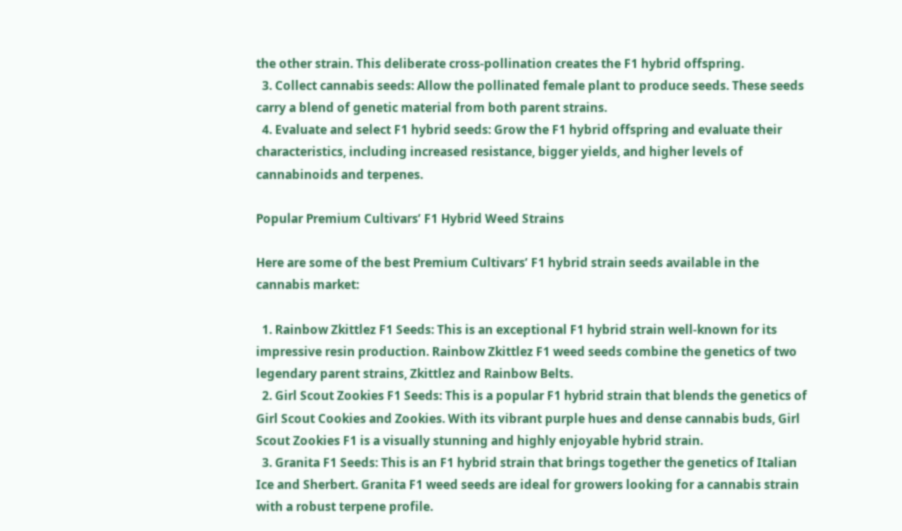the other strain. This deliberate cross-pollination creates the F1 hybrid offspring.
  3. Collect cannabis seeds: Allow the pollinated female plant to produce seeds. These seeds carry a blend of genetic material from both parent strains.
  4. Evaluate and select F1 hybrid seeds: Grow the F1 hybrid offspring and evaluate their characteristics, including increased resistance, bigger yields, and higher levels of cannabinoids and terpenes.

Popular Premium Cultivars’ F1 Hybrid Weed Strains

Here are some of the best Premium Cultivars’ F1 hybrid strain seeds available in the cannabis market:

  1. Rainbow Zkittlez F1 Seeds: This is an exceptional F1 hybrid strain well-known for its impressive resin production. Rainbow Zkittlez F1 weed seeds combine the genetics of two legendary parent strains, Zkittlez and Rainbow Belts.
  2. Girl Scout Zookies F1 Seeds: This is a popular F1 hybrid strain that blends the genetics of Girl Scout Cookies and Zookies. With its vibrant purple hues and dense cannabis buds, Girl Scout Zookies F1 is a visually stunning and highly enjoyable hybrid strain.
  3. Granita F1 Seeds: This is an F1 hybrid strain that brings together the genetics of Italian Ice and Sherbert. Granita F1 weed seeds are ideal for growers looking for a cannabis strain with a robust terpene profile.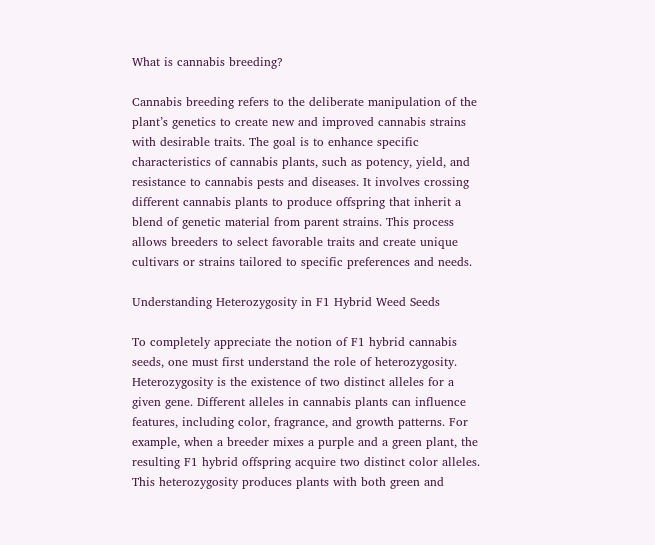What is cannabis breeding?

Cannabis breeding refers to the deliberate manipulation of the plant’s genetics to create new and improved cannabis strains with desirable traits. The goal is to enhance specific characteristics of cannabis plants, such as potency, yield, and resistance to cannabis pests and diseases. It involves crossing different cannabis plants to produce offspring that inherit a blend of genetic material from parent strains. This process allows breeders to select favorable traits and create unique cultivars or strains tailored to specific preferences and needs.

Understanding Heterozygosity in F1 Hybrid Weed Seeds

To completely appreciate the notion of F1 hybrid cannabis seeds, one must first understand the role of heterozygosity. Heterozygosity is the existence of two distinct alleles for a given gene. Different alleles in cannabis plants can influence features, including color, fragrance, and growth patterns. For example, when a breeder mixes a purple and a green plant, the resulting F1 hybrid offspring acquire two distinct color alleles. This heterozygosity produces plants with both green and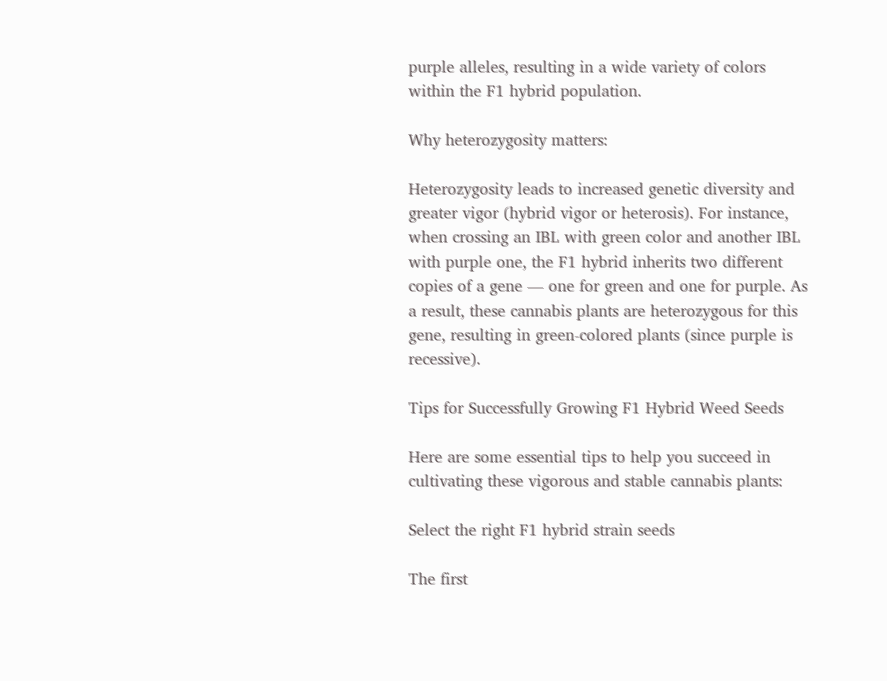purple alleles, resulting in a wide variety of colors within the F1 hybrid population.

Why heterozygosity matters:

Heterozygosity leads to increased genetic diversity and greater vigor (hybrid vigor or heterosis). For instance, when crossing an IBL with green color and another IBL with purple one, the F1 hybrid inherits two different copies of a gene — one for green and one for purple. As a result, these cannabis plants are heterozygous for this gene, resulting in green-colored plants (since purple is recessive).

Tips for Successfully Growing F1 Hybrid Weed Seeds

Here are some essential tips to help you succeed in cultivating these vigorous and stable cannabis plants:

Select the right F1 hybrid strain seeds

The first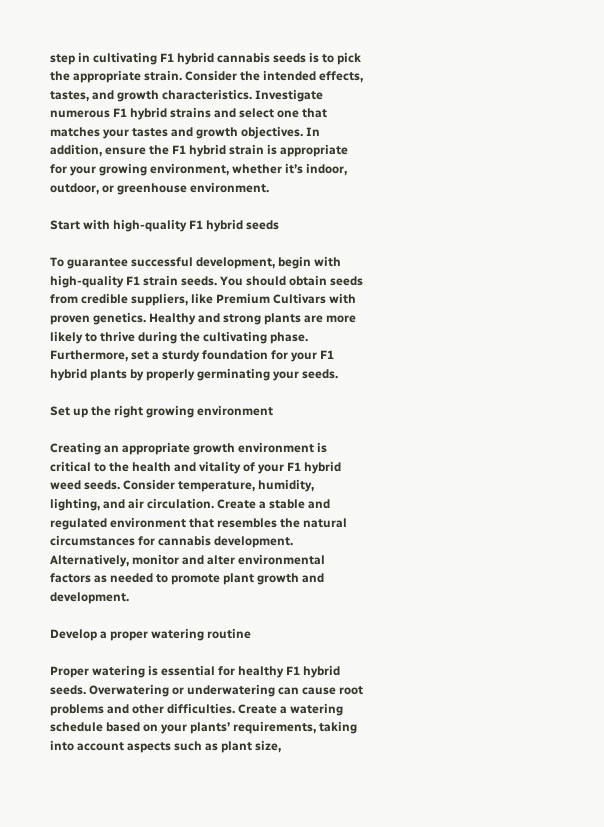step in cultivating F1 hybrid cannabis seeds is to pick the appropriate strain. Consider the intended effects, tastes, and growth characteristics. Investigate numerous F1 hybrid strains and select one that matches your tastes and growth objectives. In addition, ensure the F1 hybrid strain is appropriate for your growing environment, whether it’s indoor, outdoor, or greenhouse environment.

Start with high-quality F1 hybrid seeds

To guarantee successful development, begin with high-quality F1 strain seeds. You should obtain seeds from credible suppliers, like Premium Cultivars with proven genetics. Healthy and strong plants are more likely to thrive during the cultivating phase. Furthermore, set a sturdy foundation for your F1 hybrid plants by properly germinating your seeds.

Set up the right growing environment

Creating an appropriate growth environment is critical to the health and vitality of your F1 hybrid weed seeds. Consider temperature, humidity, lighting, and air circulation. Create a stable and regulated environment that resembles the natural circumstances for cannabis development. Alternatively, monitor and alter environmental factors as needed to promote plant growth and development.

Develop a proper watering routine

Proper watering is essential for healthy F1 hybrid seeds. Overwatering or underwatering can cause root problems and other difficulties. Create a watering schedule based on your plants’ requirements, taking into account aspects such as plant size,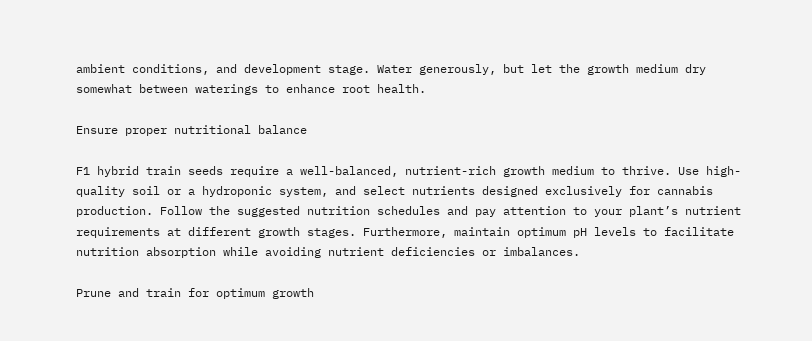ambient conditions, and development stage. Water generously, but let the growth medium dry somewhat between waterings to enhance root health.

Ensure proper nutritional balance

F1 hybrid train seeds require a well-balanced, nutrient-rich growth medium to thrive. Use high-quality soil or a hydroponic system, and select nutrients designed exclusively for cannabis production. Follow the suggested nutrition schedules and pay attention to your plant’s nutrient requirements at different growth stages. Furthermore, maintain optimum pH levels to facilitate nutrition absorption while avoiding nutrient deficiencies or imbalances.

Prune and train for optimum growth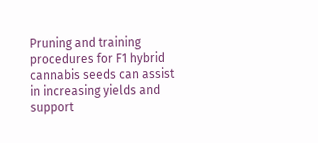Pruning and training procedures for F1 hybrid cannabis seeds can assist in increasing yields and support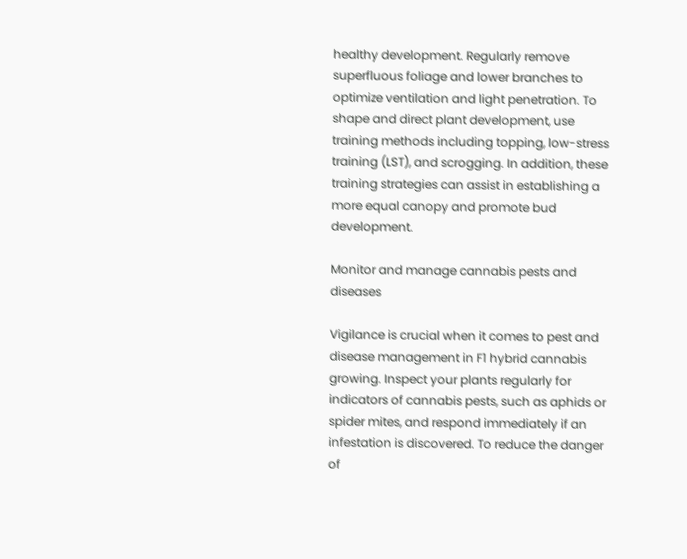healthy development. Regularly remove superfluous foliage and lower branches to optimize ventilation and light penetration. To shape and direct plant development, use training methods including topping, low-stress training (LST), and scrogging. In addition, these training strategies can assist in establishing a more equal canopy and promote bud development.

Monitor and manage cannabis pests and diseases

Vigilance is crucial when it comes to pest and disease management in F1 hybrid cannabis growing. Inspect your plants regularly for indicators of cannabis pests, such as aphids or spider mites, and respond immediately if an infestation is discovered. To reduce the danger of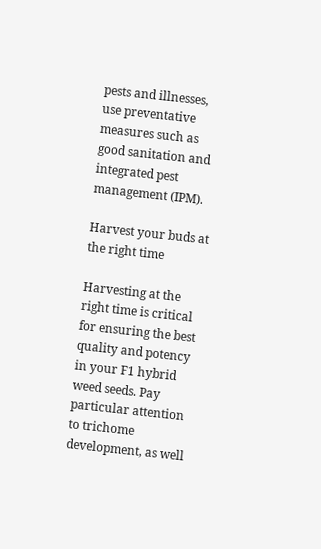pests and illnesses, use preventative measures such as good sanitation and integrated pest management (IPM).

Harvest your buds at the right time

Harvesting at the right time is critical for ensuring the best quality and potency in your F1 hybrid weed seeds. Pay particular attention to trichome development, as well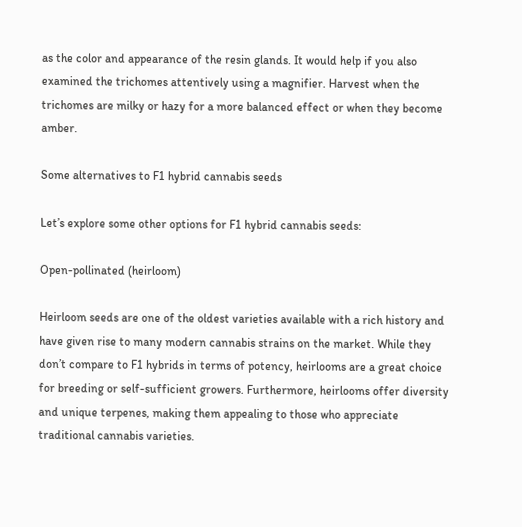as the color and appearance of the resin glands. It would help if you also examined the trichomes attentively using a magnifier. Harvest when the trichomes are milky or hazy for a more balanced effect or when they become amber.

Some alternatives to F1 hybrid cannabis seeds

Let’s explore some other options for F1 hybrid cannabis seeds:

Open-pollinated (heirloom)

Heirloom seeds are one of the oldest varieties available with a rich history and have given rise to many modern cannabis strains on the market. While they don’t compare to F1 hybrids in terms of potency, heirlooms are a great choice for breeding or self-sufficient growers. Furthermore, heirlooms offer diversity and unique terpenes, making them appealing to those who appreciate traditional cannabis varieties.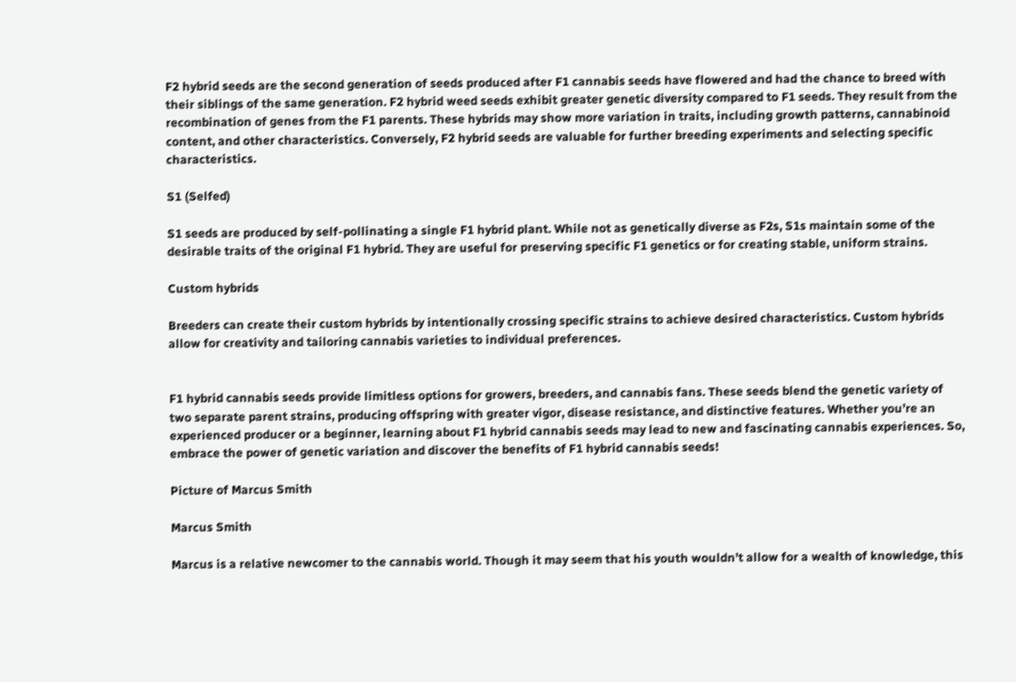F2 hybrid seeds are the second generation of seeds produced after F1 cannabis seeds have flowered and had the chance to breed with their siblings of the same generation. F2 hybrid weed seeds exhibit greater genetic diversity compared to F1 seeds. They result from the recombination of genes from the F1 parents. These hybrids may show more variation in traits, including growth patterns, cannabinoid content, and other characteristics. Conversely, F2 hybrid seeds are valuable for further breeding experiments and selecting specific characteristics.

S1 (Selfed)

S1 seeds are produced by self-pollinating a single F1 hybrid plant. While not as genetically diverse as F2s, S1s maintain some of the desirable traits of the original F1 hybrid. They are useful for preserving specific F1 genetics or for creating stable, uniform strains.

Custom hybrids

Breeders can create their custom hybrids by intentionally crossing specific strains to achieve desired characteristics. Custom hybrids allow for creativity and tailoring cannabis varieties to individual preferences.


F1 hybrid cannabis seeds provide limitless options for growers, breeders, and cannabis fans. These seeds blend the genetic variety of two separate parent strains, producing offspring with greater vigor, disease resistance, and distinctive features. Whether you’re an experienced producer or a beginner, learning about F1 hybrid cannabis seeds may lead to new and fascinating cannabis experiences. So, embrace the power of genetic variation and discover the benefits of F1 hybrid cannabis seeds!

Picture of Marcus Smith

Marcus Smith

Marcus is a relative newcomer to the cannabis world. Though it may seem that his youth wouldn’t allow for a wealth of knowledge, this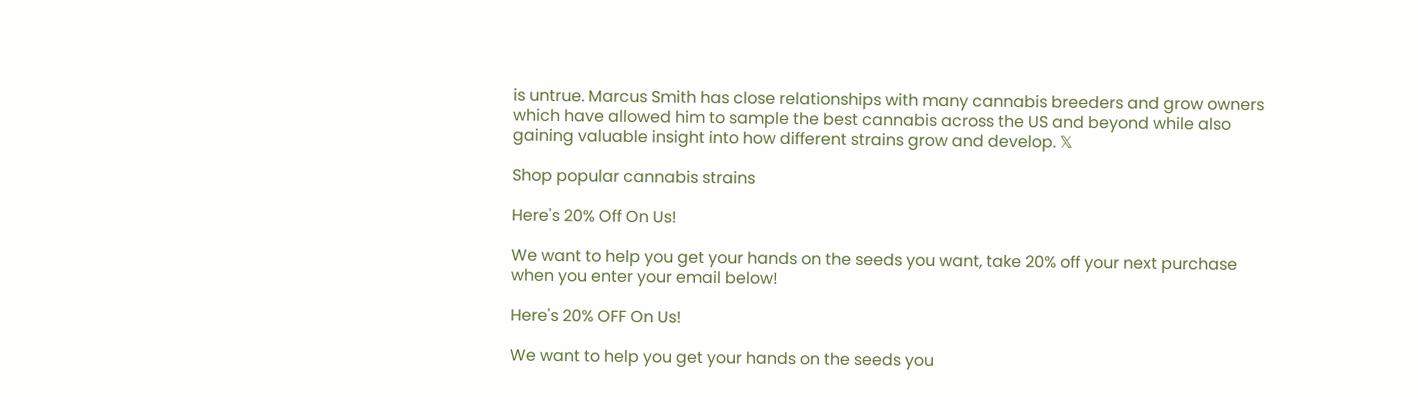is untrue. Marcus Smith has close relationships with many cannabis breeders and grow owners which have allowed him to sample the best cannabis across the US and beyond while also gaining valuable insight into how different strains grow and develop. 𝕏

Shop popular cannabis strains

Here's 20% Off On Us!

We want to help you get your hands on the seeds you want, take 20% off your next purchase when you enter your email below!

Here's 20% OFF On Us!

We want to help you get your hands on the seeds you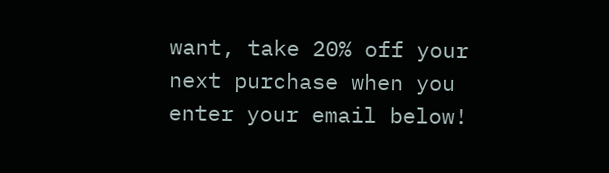want, take 20% off your next purchase when you enter your email below!